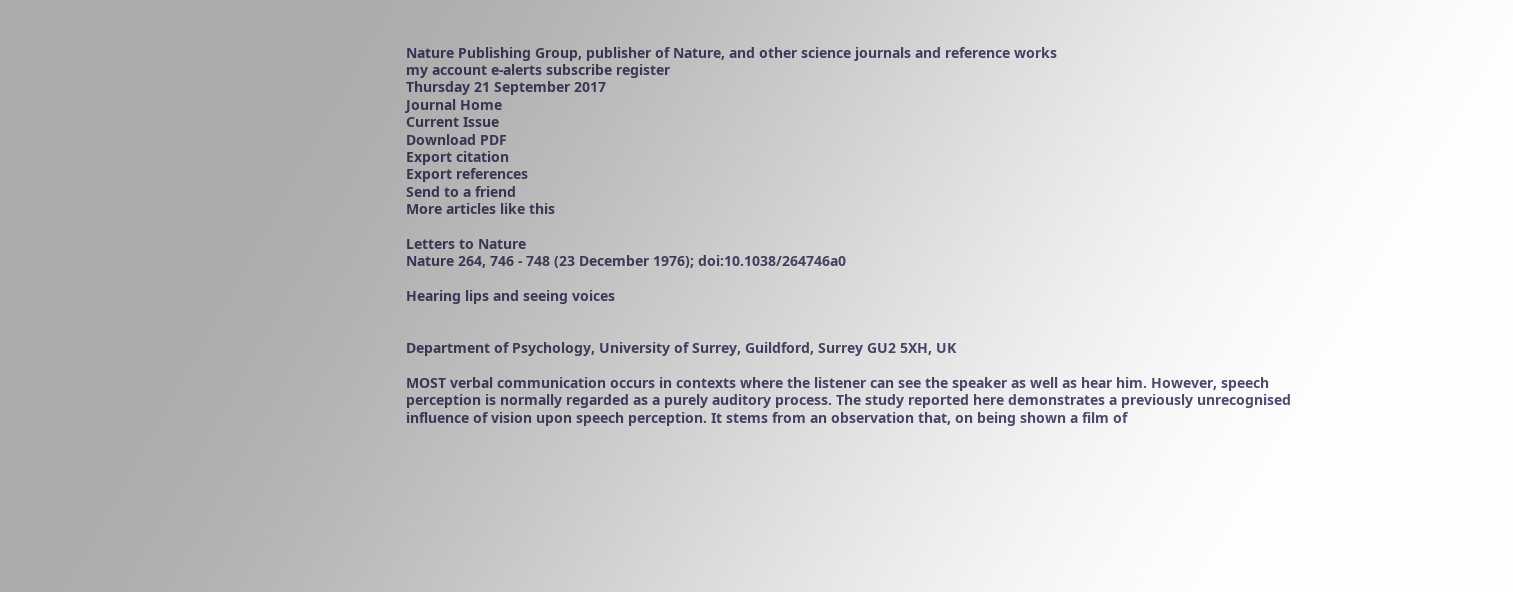Nature Publishing Group, publisher of Nature, and other science journals and reference works
my account e-alerts subscribe register
Thursday 21 September 2017
Journal Home
Current Issue
Download PDF
Export citation
Export references
Send to a friend
More articles like this

Letters to Nature
Nature 264, 746 - 748 (23 December 1976); doi:10.1038/264746a0

Hearing lips and seeing voices


Department of Psychology, University of Surrey, Guildford, Surrey GU2 5XH, UK

MOST verbal communication occurs in contexts where the listener can see the speaker as well as hear him. However, speech perception is normally regarded as a purely auditory process. The study reported here demonstrates a previously unrecognised influence of vision upon speech perception. It stems from an observation that, on being shown a film of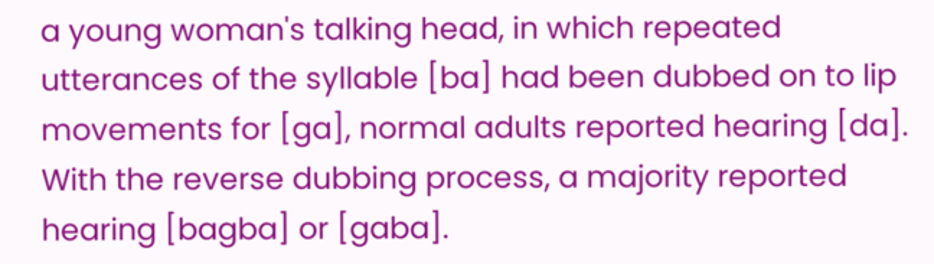a young woman's talking head, in which repeated utterances of the syllable [ba] had been dubbed on to lip movements for [ga], normal adults reported hearing [da]. With the reverse dubbing process, a majority reported hearing [bagba] or [gaba].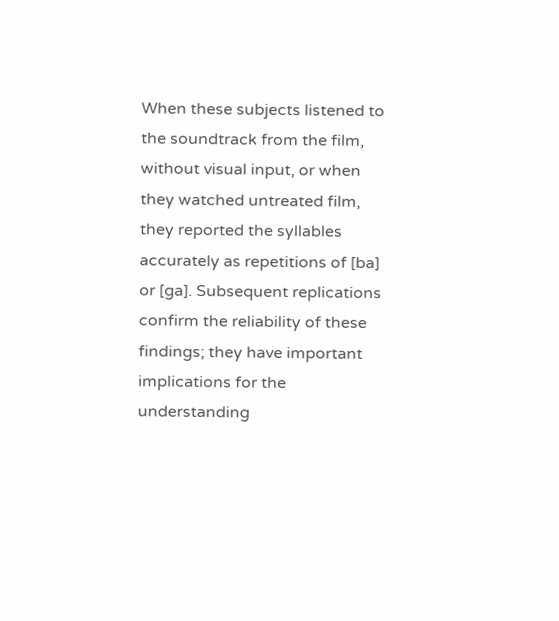When these subjects listened to the soundtrack from the film, without visual input, or when they watched untreated film, they reported the syllables accurately as repetitions of [ba] or [ga]. Subsequent replications confirm the reliability of these findings; they have important implications for the understanding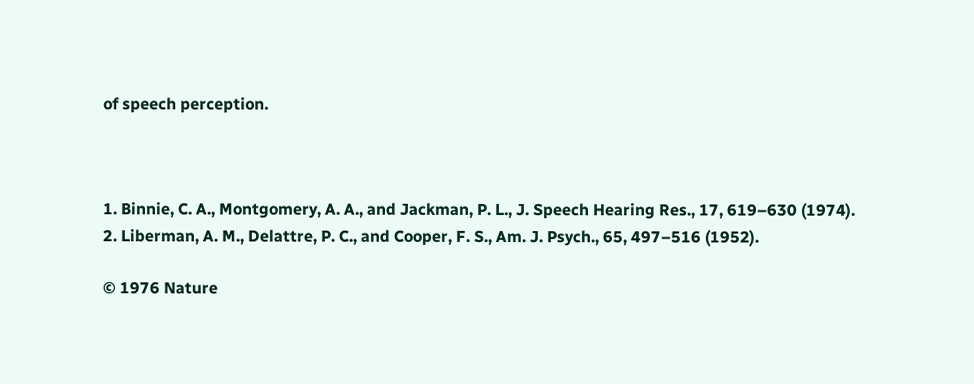of speech perception.



1. Binnie, C. A., Montgomery, A. A., and Jackman, P. L., J. Speech Hearing Res., 17, 619–630 (1974).
2. Liberman, A. M., Delattre, P. C., and Cooper, F. S., Am. J. Psych., 65, 497–516 (1952).

© 1976 Nature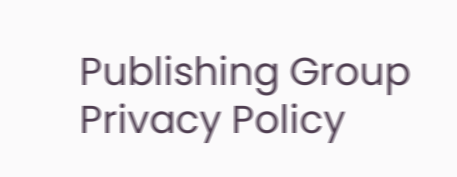Publishing Group
Privacy Policy